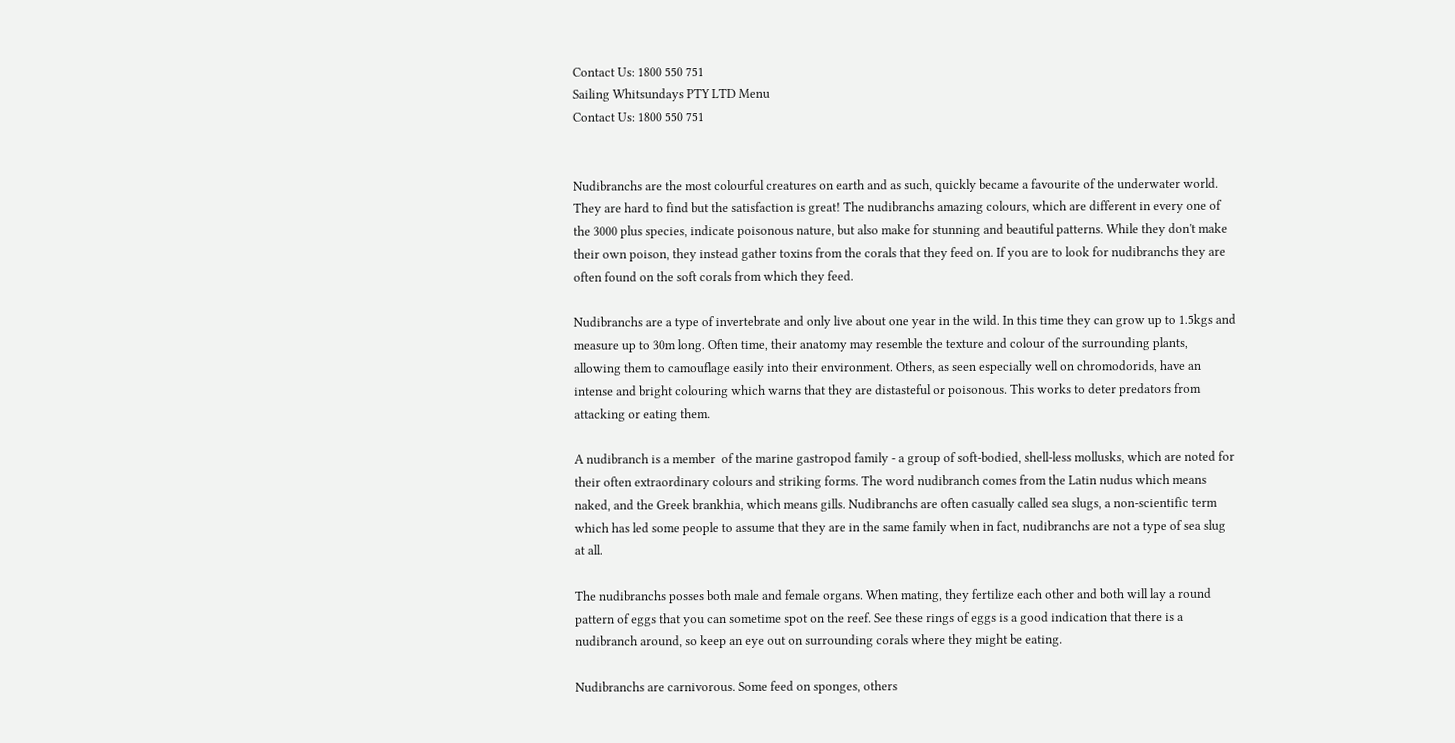Contact Us: 1800 550 751
Sailing Whitsundays PTY LTD Menu
Contact Us: 1800 550 751


Nudibranchs are the most colourful creatures on earth and as such, quickly became a favourite of the underwater world. They are hard to find but the satisfaction is great! The nudibranchs amazing colours, which are different in every one of the 3000 plus species, indicate poisonous nature, but also make for stunning and beautiful patterns. While they don't make their own poison, they instead gather toxins from the corals that they feed on. If you are to look for nudibranchs they are often found on the soft corals from which they feed.

Nudibranchs are a type of invertebrate and only live about one year in the wild. In this time they can grow up to 1.5kgs and measure up to 30m long. Often time, their anatomy may resemble the texture and colour of the surrounding plants, allowing them to camouflage easily into their environment. Others, as seen especially well on chromodorids, have an intense and bright colouring which warns that they are distasteful or poisonous. This works to deter predators from attacking or eating them.

A nudibranch is a member  of the marine gastropod family - a group of soft-bodied, shell-less mollusks, which are noted for their often extraordinary colours and striking forms. The word nudibranch comes from the Latin nudus which means naked, and the Greek brankhia, which means gills. Nudibranchs are often casually called sea slugs, a non-scientific term which has led some people to assume that they are in the same family when in fact, nudibranchs are not a type of sea slug at all.

The nudibranchs posses both male and female organs. When mating, they fertilize each other and both will lay a round pattern of eggs that you can sometime spot on the reef. See these rings of eggs is a good indication that there is a nudibranch around, so keep an eye out on surrounding corals where they might be eating.

Nudibranchs are carnivorous. Some feed on sponges, others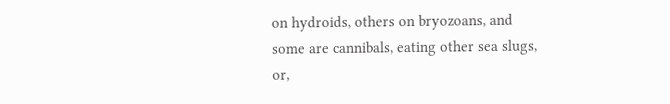on hydroids, others on bryozoans, and some are cannibals, eating other sea slugs, or,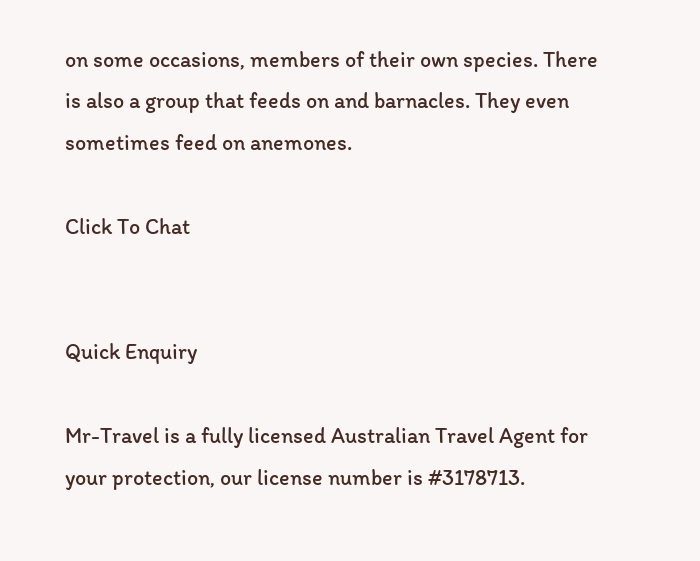on some occasions, members of their own species. There is also a group that feeds on and barnacles. They even sometimes feed on anemones.

Click To Chat


Quick Enquiry

Mr-Travel is a fully licensed Australian Travel Agent for your protection, our license number is #3178713.